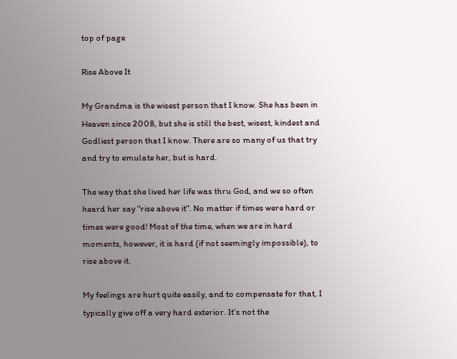top of page

Rise Above It

My Grandma is the wisest person that I know. She has been in Heaven since 2008, but she is still the best, wisest, kindest and Godliest person that I know. There are so many of us that try and try to emulate her, but is hard.

The way that she lived her life was thru God, and we so often heard her say "rise above it". No matter if times were hard or times were good! Most of the time, when we are in hard moments, however, it is hard (if not seemingly impossible), to rise above it.

My feelings are hurt quite easily, and to compensate for that, I typically give off a very hard exterior. It's not the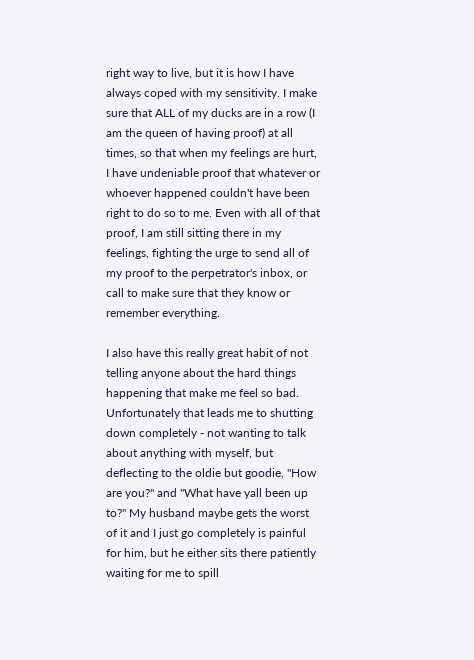right way to live, but it is how I have always coped with my sensitivity. I make sure that ALL of my ducks are in a row (I am the queen of having proof) at all times, so that when my feelings are hurt, I have undeniable proof that whatever or whoever happened couldn't have been right to do so to me. Even with all of that proof, I am still sitting there in my feelings, fighting the urge to send all of my proof to the perpetrator's inbox, or call to make sure that they know or remember everything.

I also have this really great habit of not telling anyone about the hard things happening that make me feel so bad. Unfortunately that leads me to shutting down completely - not wanting to talk about anything with myself, but deflecting to the oldie but goodie, "How are you?" and "What have yall been up to?" My husband maybe gets the worst of it and I just go completely is painful for him, but he either sits there patiently waiting for me to spill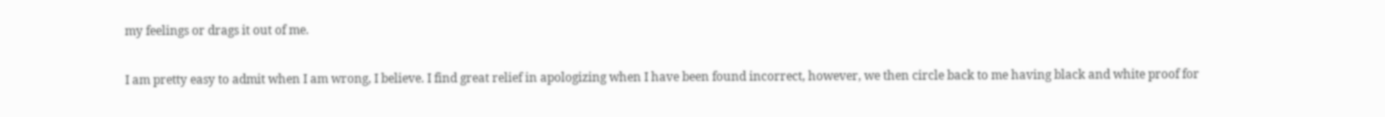my feelings or drags it out of me.

I am pretty easy to admit when I am wrong, I believe. I find great relief in apologizing when I have been found incorrect, however, we then circle back to me having black and white proof for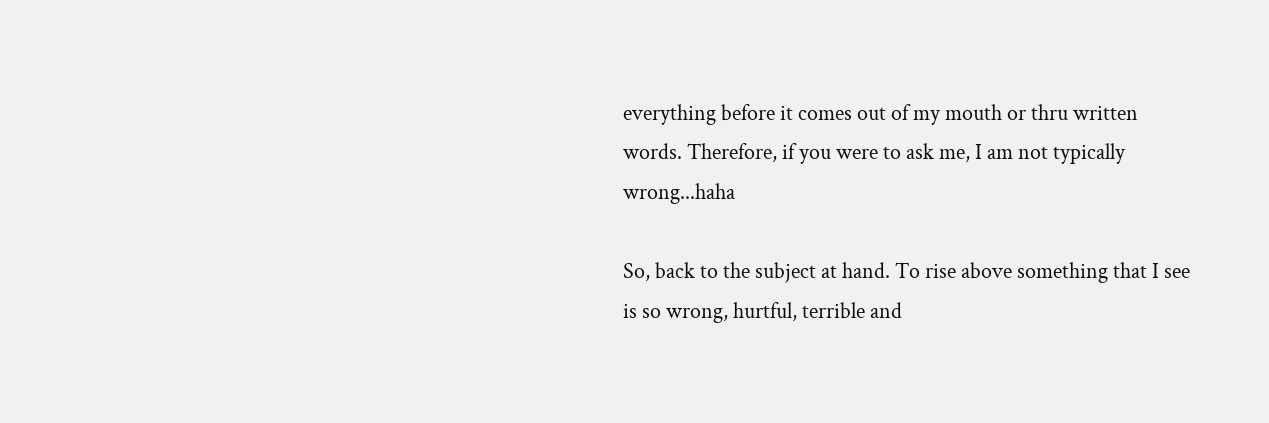everything before it comes out of my mouth or thru written words. Therefore, if you were to ask me, I am not typically wrong...haha

So, back to the subject at hand. To rise above something that I see is so wrong, hurtful, terrible and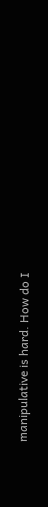manipulative is hard. How do I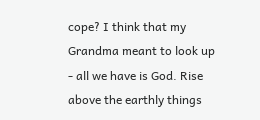cope? I think that my Grandma meant to look up - all we have is God. Rise above the earthly things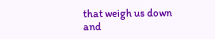that weigh us down and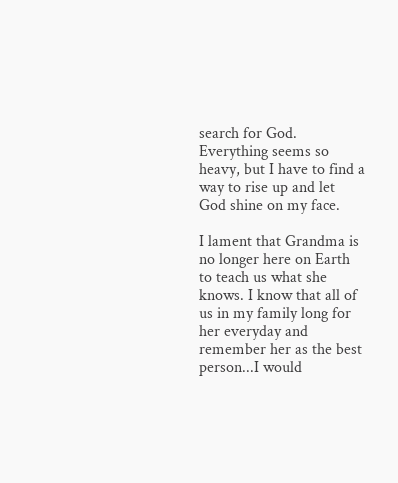search for God. Everything seems so heavy, but I have to find a way to rise up and let God shine on my face.

I lament that Grandma is no longer here on Earth to teach us what she knows. I know that all of us in my family long for her everyday and remember her as the best person...I would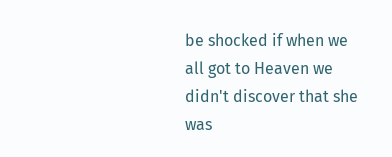be shocked if when we all got to Heaven we didn't discover that she was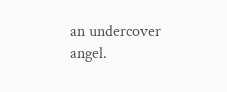an undercover angel.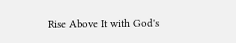Rise Above It with God's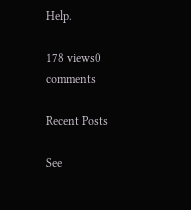Help.

178 views0 comments

Recent Posts

See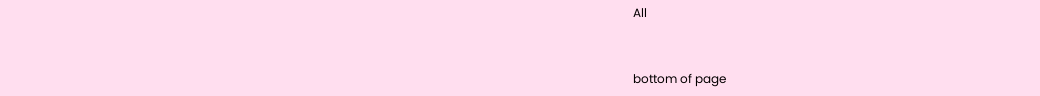All


bottom of page